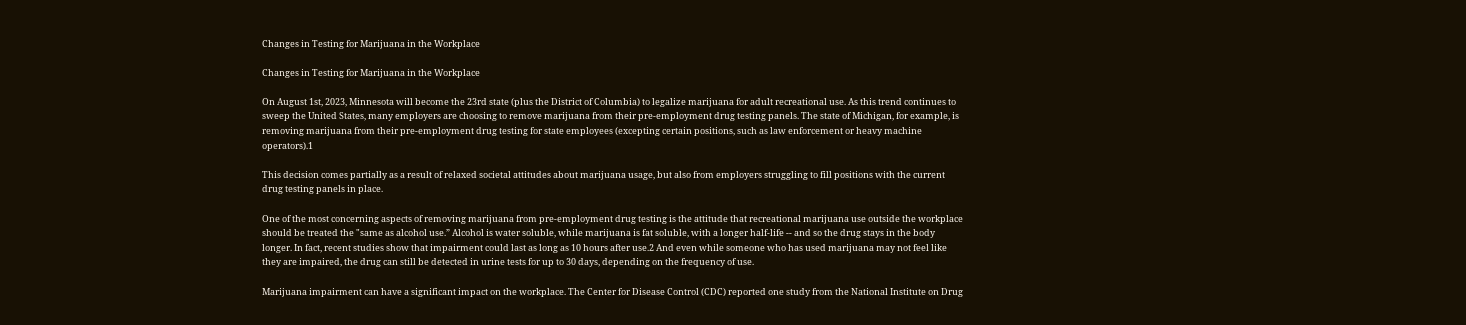Changes in Testing for Marijuana in the Workplace

Changes in Testing for Marijuana in the Workplace

On August 1st, 2023, Minnesota will become the 23rd state (plus the District of Columbia) to legalize marijuana for adult recreational use. As this trend continues to sweep the United States, many employers are choosing to remove marijuana from their pre-employment drug testing panels. The state of Michigan, for example, is removing marijuana from their pre-employment drug testing for state employees (excepting certain positions, such as law enforcement or heavy machine operators).1

This decision comes partially as a result of relaxed societal attitudes about marijuana usage, but also from employers struggling to fill positions with the current drug testing panels in place.

One of the most concerning aspects of removing marijuana from pre-employment drug testing is the attitude that recreational marijuana use outside the workplace should be treated the "same as alcohol use.” Alcohol is water soluble, while marijuana is fat soluble, with a longer half-life -- and so the drug stays in the body longer. In fact, recent studies show that impairment could last as long as 10 hours after use.2 And even while someone who has used marijuana may not feel like they are impaired, the drug can still be detected in urine tests for up to 30 days, depending on the frequency of use.

Marijuana impairment can have a significant impact on the workplace. The Center for Disease Control (CDC) reported one study from the National Institute on Drug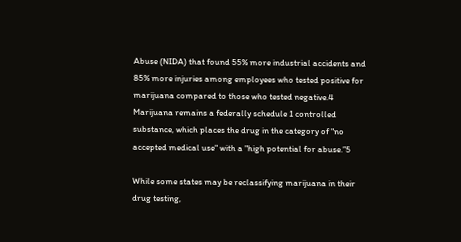Abuse (NIDA) that found 55% more industrial accidents and 85% more injuries among employees who tested positive for marijuana compared to those who tested negative.4 Marijuana remains a federally schedule 1 controlled substance, which places the drug in the category of "no accepted medical use" with a "high potential for abuse.”5

While some states may be reclassifying marijuana in their drug testing,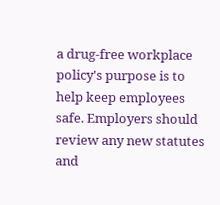a drug-free workplace policy's purpose is to help keep employees safe. Employers should review any new statutes and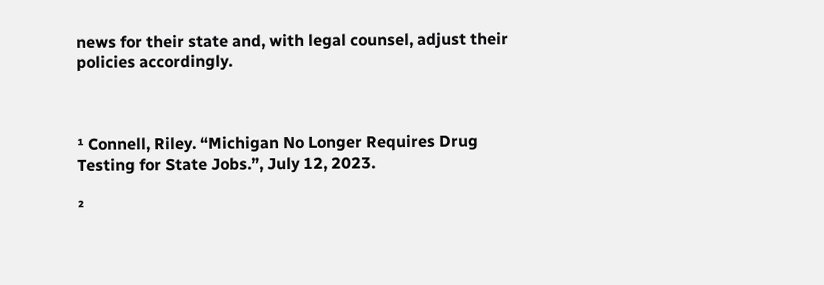news for their state and, with legal counsel, adjust their policies accordingly.



¹ Connell, Riley. “Michigan No Longer Requires Drug Testing for State Jobs.”, July 12, 2023.

²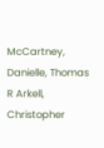McCartney, Danielle, Thomas R Arkell, Christopher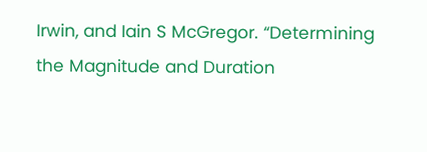Irwin, and Iain S McGregor. “Determining the Magnitude and Duration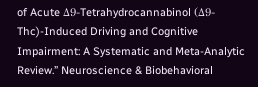of Acute Δ9-Tetrahydrocannabinol (Δ9-Thc)-Induced Driving and Cognitive Impairment: A Systematic and Meta-Analytic Review.” Neuroscience & Biobehavioral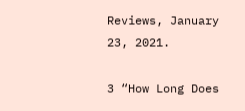Reviews, January 23, 2021.

3 “How Long Does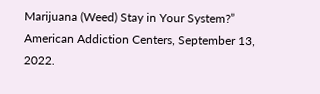Marijuana (Weed) Stay in Your System?” American Addiction Centers, September 13, 2022.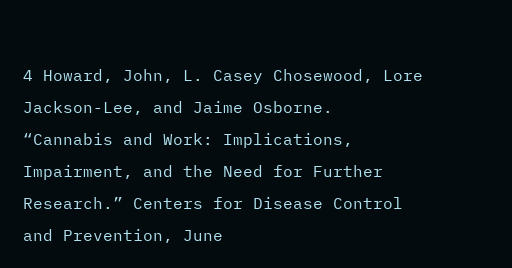4 Howard, John, L. Casey Chosewood, Lore Jackson-Lee, and Jaime Osborne. “Cannabis and Work: Implications, Impairment, and the Need for Further Research.” Centers for Disease Control and Prevention, June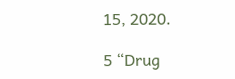15, 2020.

5 “Drug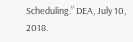Scheduling.” DEA, July 10, 2018.